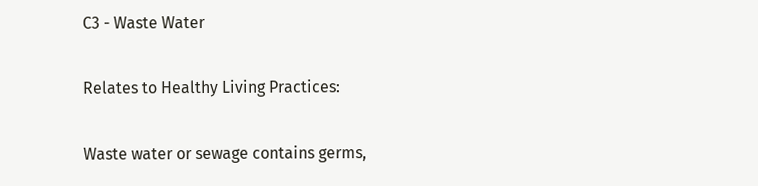C3 - Waste Water

Relates to Healthy Living Practices:

Waste water or sewage contains germs,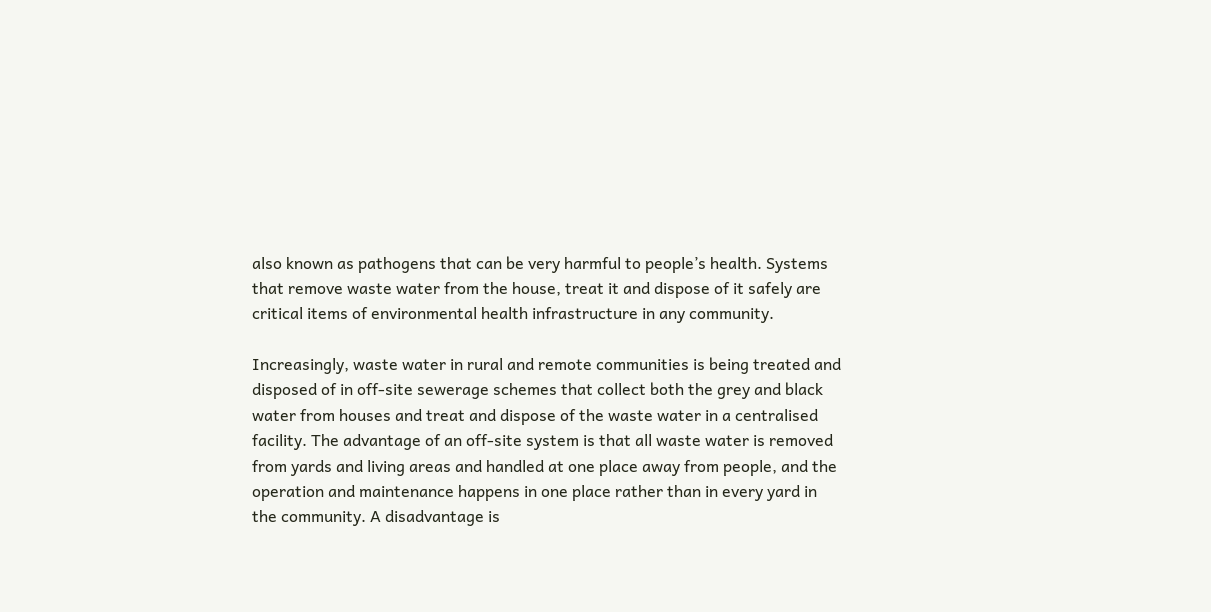also known as pathogens that can be very harmful to people’s health. Systems that remove waste water from the house, treat it and dispose of it safely are critical items of environmental health infrastructure in any community.

Increasingly, waste water in rural and remote communities is being treated and disposed of in off-site sewerage schemes that collect both the grey and black water from houses and treat and dispose of the waste water in a centralised facility. The advantage of an off-site system is that all waste water is removed from yards and living areas and handled at one place away from people, and the operation and maintenance happens in one place rather than in every yard in the community. A disadvantage is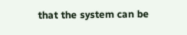that the system can be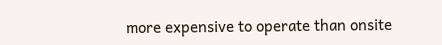more expensive to operate than onsite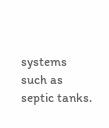systems such as septic tanks.